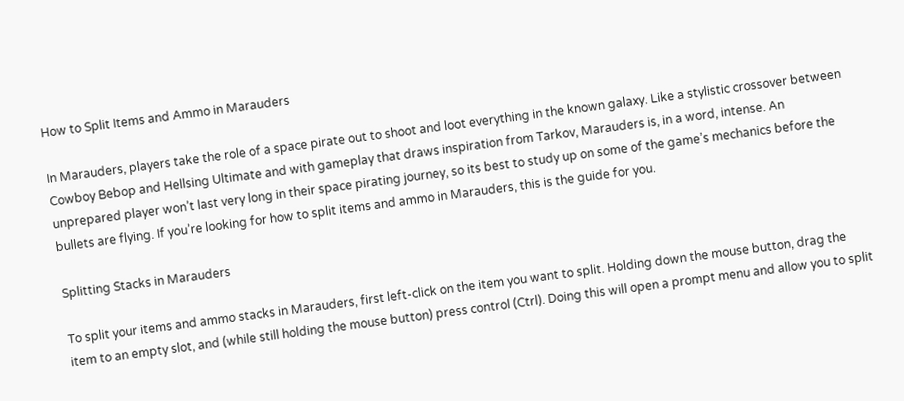How to Split Items and Ammo in Marauders

In Marauders, players take the role of a space pirate out to shoot and loot everything in the known galaxy. Like a stylistic crossover between Cowboy Bebop and Hellsing Ultimate and with gameplay that draws inspiration from Tarkov, Marauders is, in a word, intense. An unprepared player won’t last very long in their space pirating journey, so its best to study up on some of the game’s mechanics before the bullets are flying. If you’re looking for how to split items and ammo in Marauders, this is the guide for you.

Splitting Stacks in Marauders

To split your items and ammo stacks in Marauders, first left-click on the item you want to split. Holding down the mouse button, drag the item to an empty slot, and (while still holding the mouse button) press control (Ctrl). Doing this will open a prompt menu and allow you to split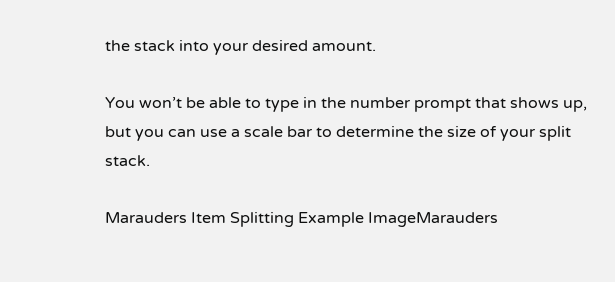the stack into your desired amount.

You won’t be able to type in the number prompt that shows up, but you can use a scale bar to determine the size of your split stack.

Marauders Item Splitting Example ImageMarauders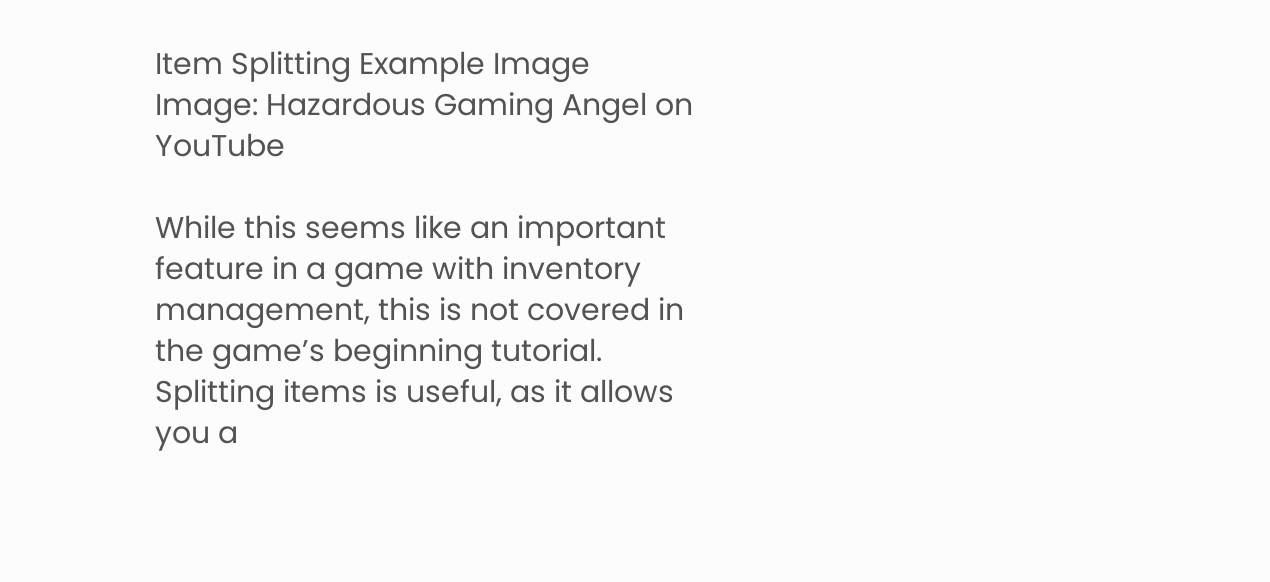Item Splitting Example Image
Image: Hazardous Gaming Angel on YouTube

While this seems like an important feature in a game with inventory management, this is not covered in the game’s beginning tutorial. Splitting items is useful, as it allows you a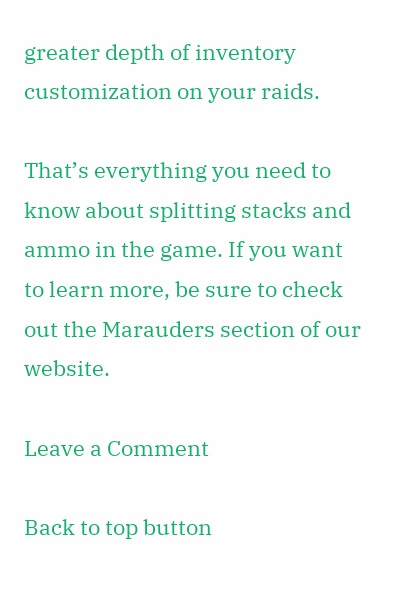greater depth of inventory customization on your raids.

That’s everything you need to know about splitting stacks and ammo in the game. If you want to learn more, be sure to check out the Marauders section of our website.

Leave a Comment

Back to top button